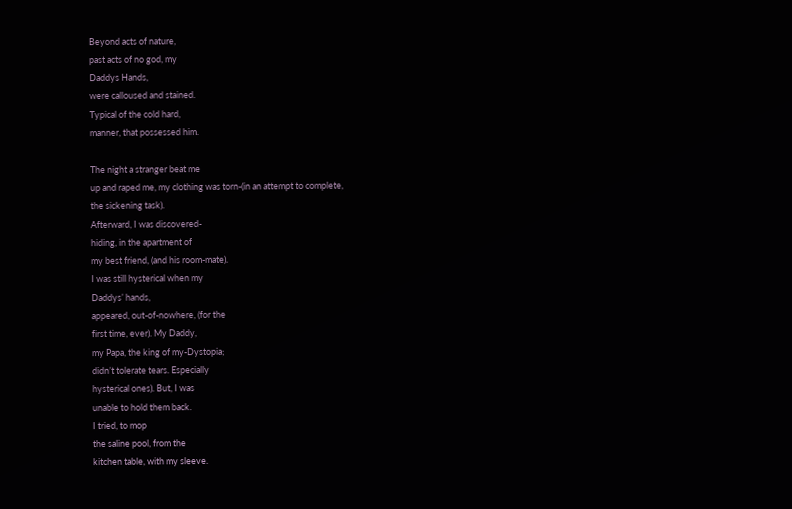Beyond acts of nature,
past acts of no god, my
Daddys Hands,
were calloused and stained.
Typical of the cold hard,
manner, that possessed him.

The night a stranger beat me
up and raped me, my clothing was torn-(in an attempt to complete,
the sickening task).
Afterward, I was discovered-
hiding, in the apartment of
my best friend, (and his room-mate).
I was still hysterical when my
Daddys’ hands,
appeared, out-of-nowhere, (for the
first time, ever). My Daddy,
my Papa, the king of my-Dystopia;
didn’t tolerate tears. Especially
hysterical ones). But, I was
unable to hold them back.
I tried, to mop
the saline pool, from the
kitchen table, with my sleeve.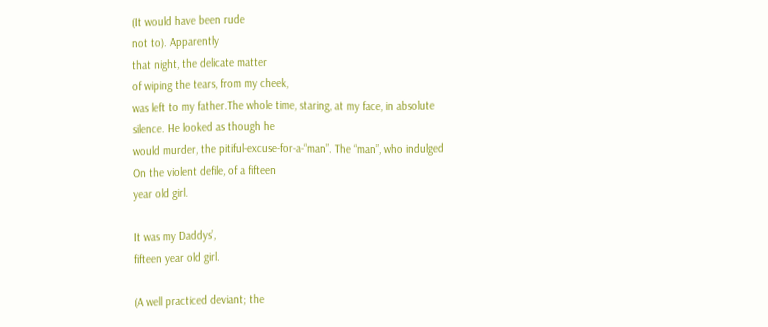(It would have been rude
not to). Apparently
that night, the delicate matter
of wiping the tears, from my cheek,
was left to my father.The whole time, staring, at my face, in absolute
silence. He looked as though he
would murder, the pitiful-excuse-for-a-“man”. The “man”, who indulged
On the violent defile, of a fifteen
year old girl.

It was my Daddys’,
fifteen year old girl.

(A well practiced deviant; the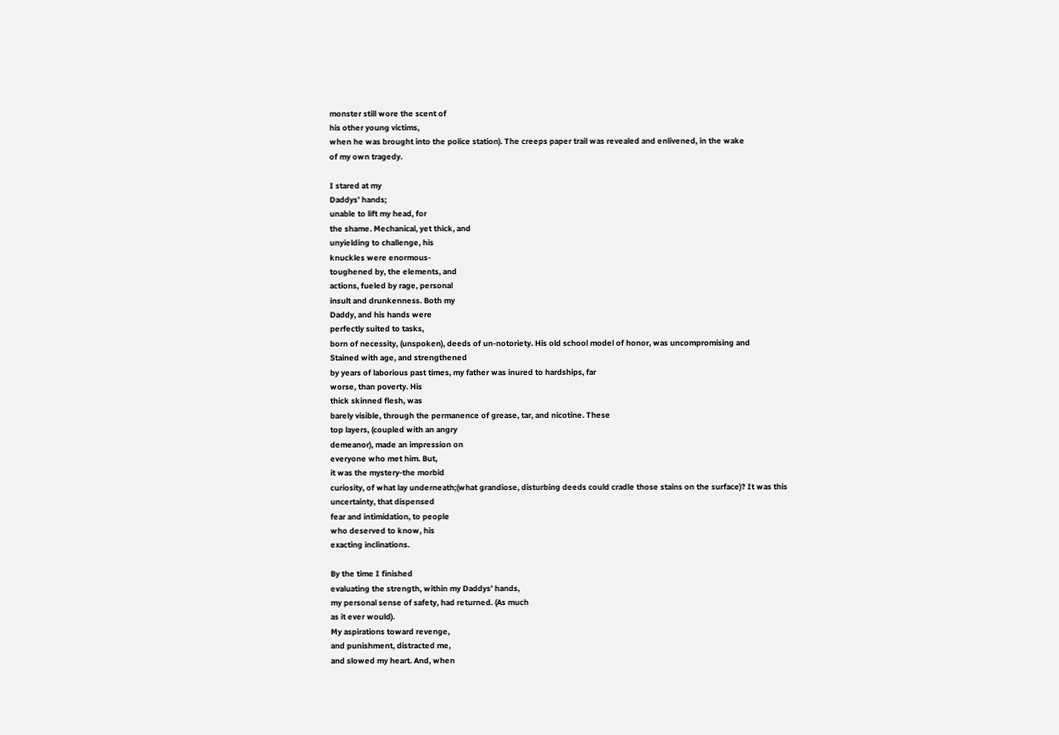monster still wore the scent of
his other young victims,
when he was brought into the police station). The creeps paper trail was revealed and enlivened, in the wake
of my own tragedy.

I stared at my
Daddys’ hands;
unable to lift my head, for
the shame. Mechanical, yet thick, and
unyielding to challenge, his
knuckles were enormous-
toughened by, the elements, and
actions, fueled by rage, personal
insult and drunkenness. Both my
Daddy, and his hands were
perfectly suited to tasks,
born of necessity, (unspoken), deeds of un-notoriety. His old school model of honor, was uncompromising and
Stained with age, and strengthened
by years of laborious past times, my father was inured to hardships, far
worse, than poverty. His
thick skinned flesh, was
barely visible, through the permanence of grease, tar, and nicotine. These
top layers, (coupled with an angry
demeanor), made an impression on
everyone who met him. But,
it was the mystery-the morbid
curiosity, of what lay underneath;(what grandiose, disturbing deeds could cradle those stains on the surface)? It was this
uncertainty, that dispensed
fear and intimidation, to people
who deserved to know, his
exacting inclinations.

By the time I finished
evaluating the strength, within my Daddys’ hands,
my personal sense of safety, had returned. (As much
as it ever would).
My aspirations toward revenge,
and punishment, distracted me,
and slowed my heart. And, when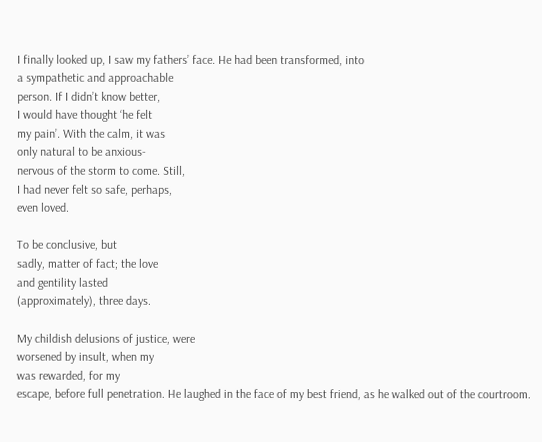I finally looked up, I saw my fathers’ face. He had been transformed, into
a sympathetic and approachable
person. If I didn’t know better,
I would have thought ‘he felt
my pain’. With the calm, it was
only natural to be anxious-
nervous of the storm to come. Still,
I had never felt so safe, perhaps,
even loved.

To be conclusive, but
sadly, matter of fact; the love
and gentility lasted
(approximately), three days.

My childish delusions of justice, were
worsened by insult, when my
was rewarded, for my
escape, before full penetration. He laughed in the face of my best friend, as he walked out of the courtroom.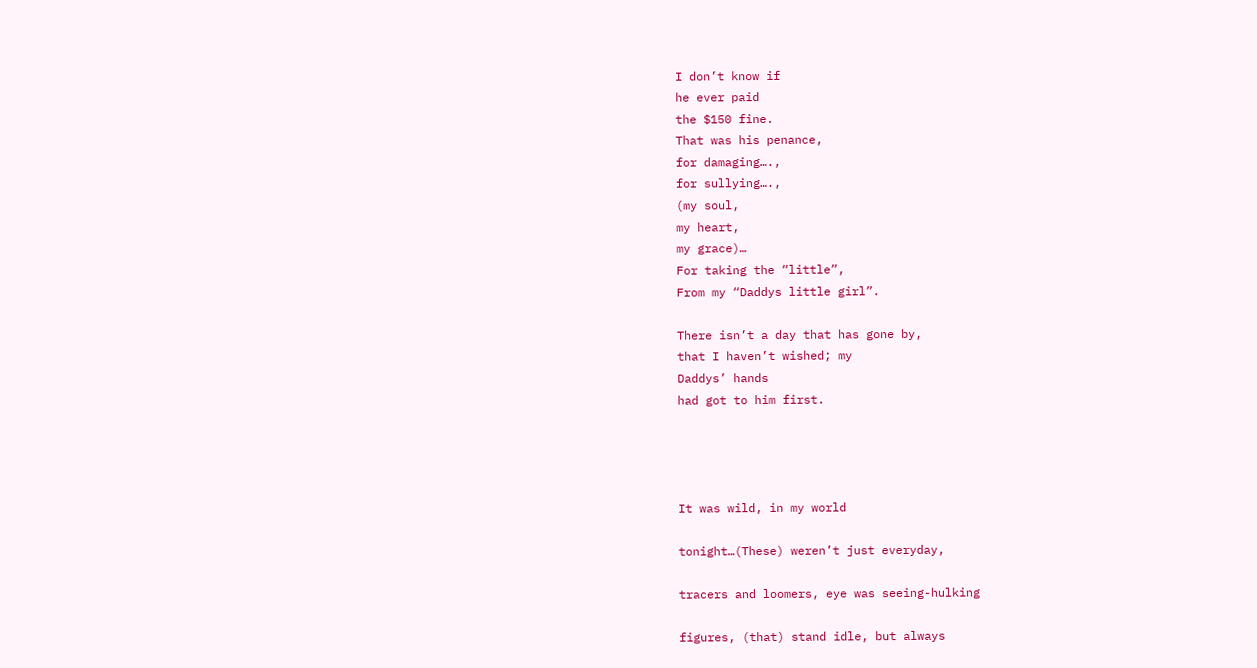I don’t know if
he ever paid
the $150 fine.
That was his penance,
for damaging….,
for sullying….,
(my soul,
my heart,
my grace)…
For taking the “little”,
From my “Daddys little girl”.

There isn’t a day that has gone by,
that I haven’t wished; my
Daddys’ hands
had got to him first.




It was wild, in my world

tonight…(These) weren’t just everyday,

tracers and loomers, eye was seeing-hulking

figures, (that) stand idle, but always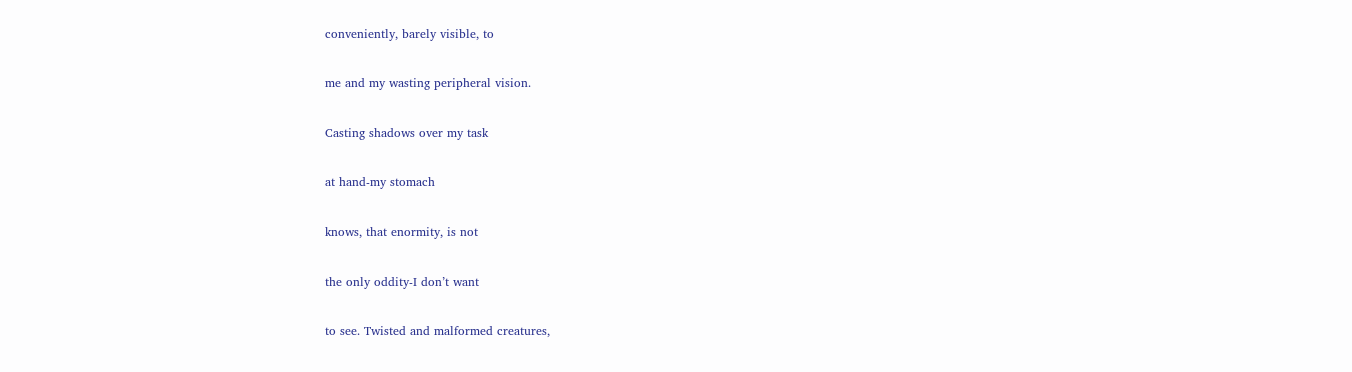conveniently, barely visible, to

me and my wasting peripheral vision.

Casting shadows over my task

at hand-my stomach

knows, that enormity, is not

the only oddity-I don’t want

to see. Twisted and malformed creatures,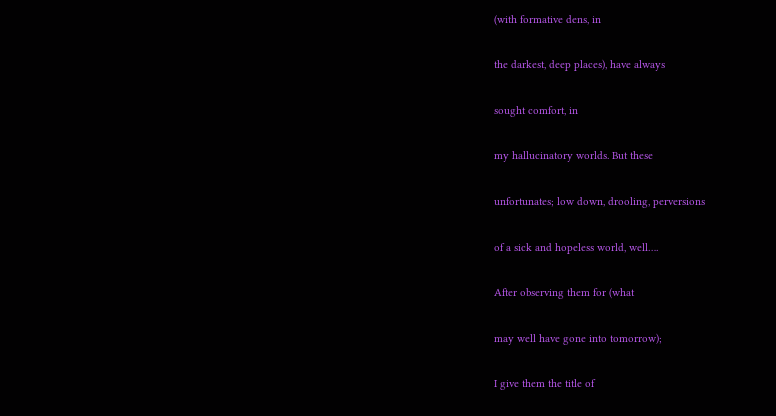(with formative dens, in

the darkest, deep places), have always

sought comfort, in

my hallucinatory worlds. But these

unfortunates; low down, drooling, perversions

of a sick and hopeless world, well….

After observing them for (what

may well have gone into tomorrow);

I give them the title of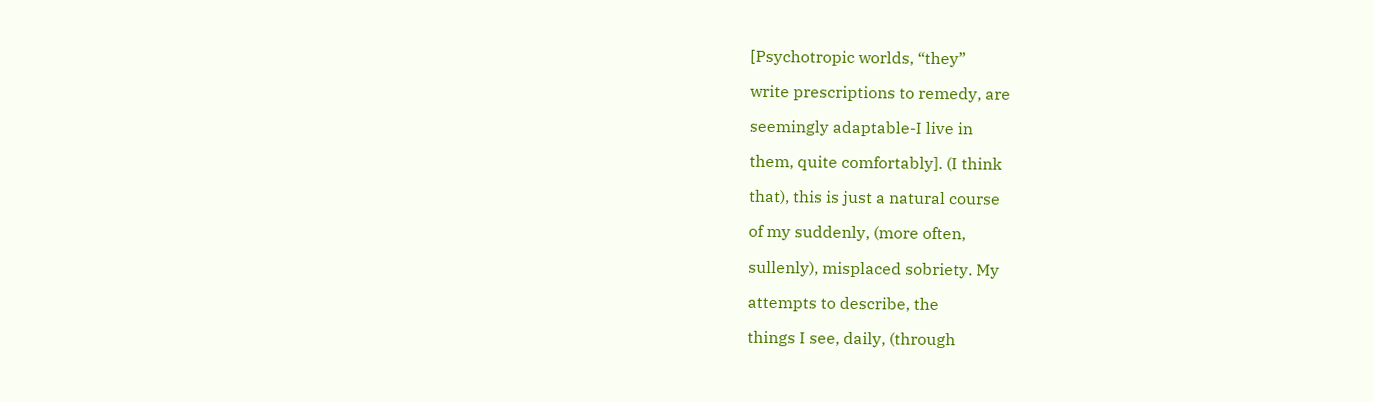[Psychotropic worlds, “they”

write prescriptions to remedy, are

seemingly adaptable-I live in

them, quite comfortably]. (I think

that), this is just a natural course

of my suddenly, (more often,

sullenly), misplaced sobriety. My

attempts to describe, the

things I see, daily, (through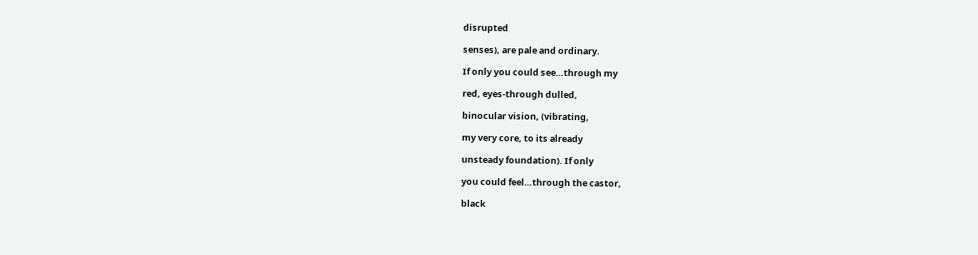disrupted

senses), are pale and ordinary.

If only you could see…through my

red, eyes-through dulled,

binocular vision, (vibrating,

my very core, to its already

unsteady foundation). If only

you could feel…through the castor,

black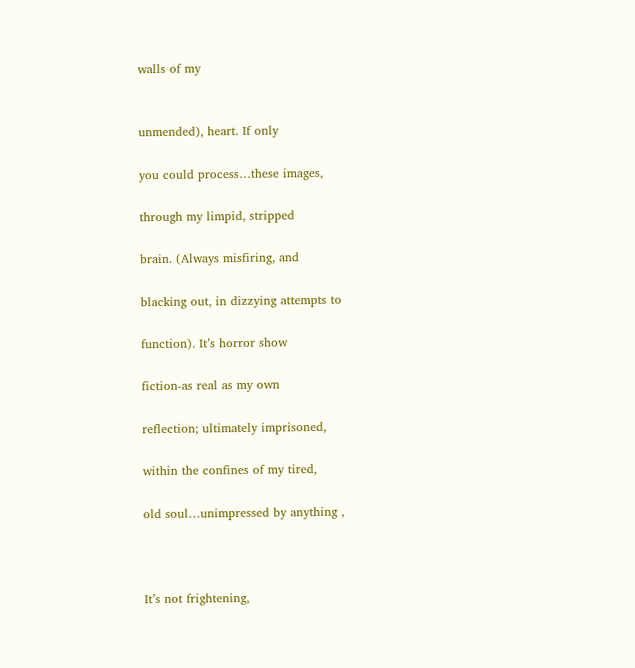walls of my


unmended), heart. If only

you could process…these images,

through my limpid, stripped

brain. (Always misfiring, and

blacking out, in dizzying attempts to

function). It’s horror show

fiction-as real as my own

reflection; ultimately imprisoned,

within the confines of my tired,

old soul…unimpressed by anything ,



It’s not frightening,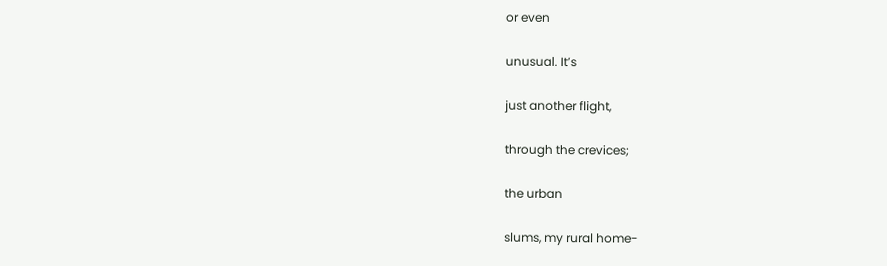or even

unusual. It’s

just another flight,

through the crevices;

the urban

slums, my rural home-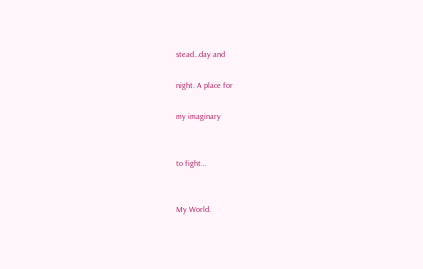stead…day and

night. A place for

my imaginary


to fight…


My World.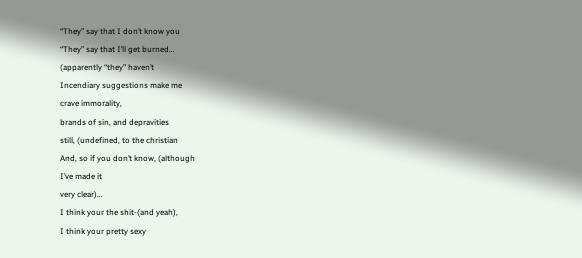“They” say that I don’t know you
“They” say that I’ll get burned…
(apparently “they” haven’t
Incendiary suggestions make me
crave immorality,
brands of sin, and depravities
still, (undefined, to the christian
And, so if you don’t know, (although
I’ve made it
very clear)…
I think your the shit-(and yeah),
I think your pretty sexy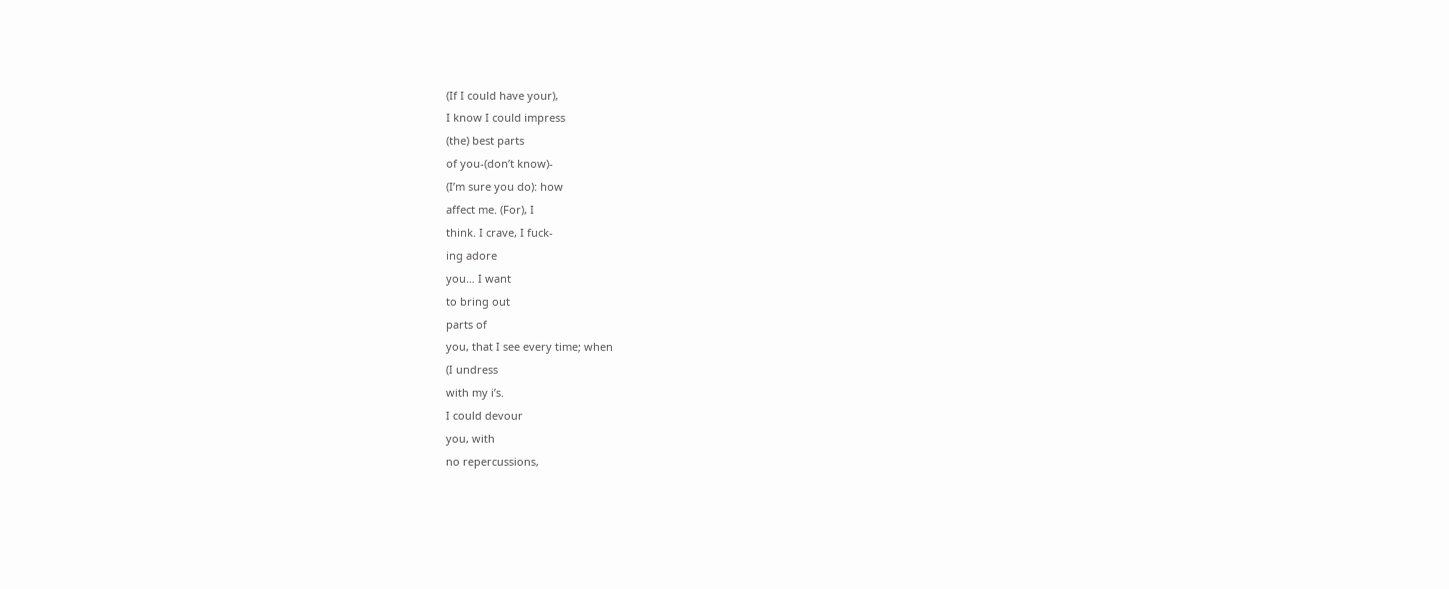(If I could have your),
I know I could impress
(the) best parts
of you-(don’t know)-
(I’m sure you do): how
affect me. (For), I
think. I crave, I fuck-
ing adore
you… I want
to bring out
parts of
you, that I see every time; when
(I undress
with my i’s.
I could devour
you, with
no repercussions,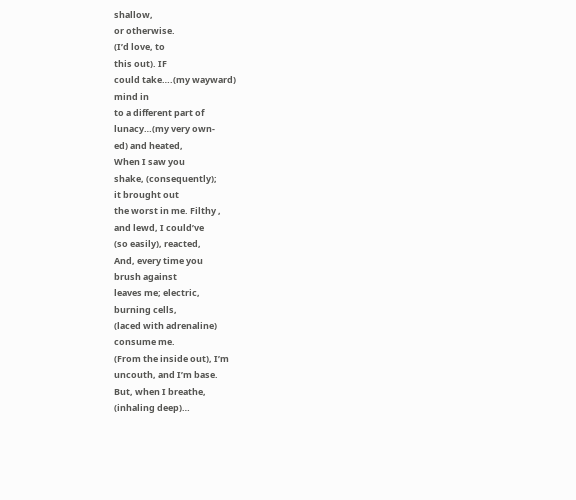shallow,
or otherwise.
(I’d love, to
this out). IF
could take….(my wayward)
mind in
to a different part of
lunacy…(my very own-
ed) and heated,
When I saw you
shake, (consequently);
it brought out
the worst in me. Filthy ,
and lewd, I could’ve
(so easily), reacted,
And, every time you
brush against
leaves me; electric,
burning cells,
(laced with adrenaline)
consume me.
(From the inside out), I’m
uncouth, and I’m base.
But, when I breathe,
(inhaling deep)…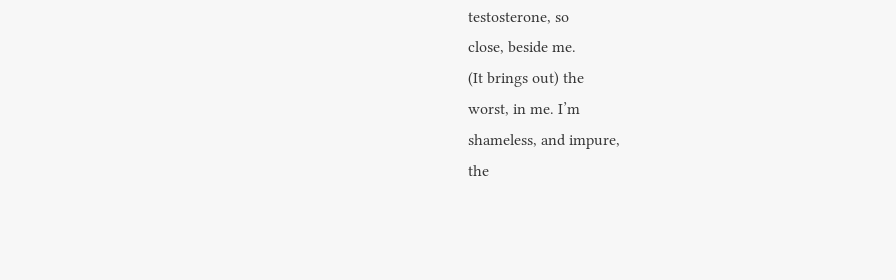testosterone, so
close, beside me.
(It brings out) the
worst, in me. I’m
shameless, and impure,
the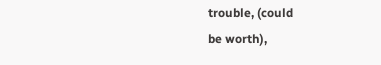trouble, (could
be worth),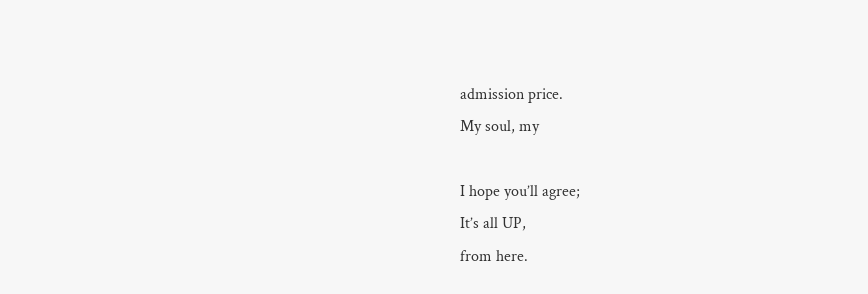admission price.
My soul, my

I hope you’ll agree;
It’s all UP,
from here.